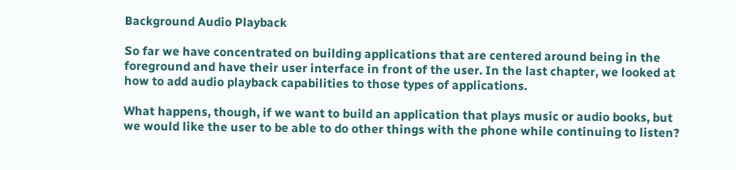Background Audio Playback

So far we have concentrated on building applications that are centered around being in the foreground and have their user interface in front of the user. In the last chapter, we looked at how to add audio playback capabilities to those types of applications.

What happens, though, if we want to build an application that plays music or audio books, but we would like the user to be able to do other things with the phone while continuing to listen?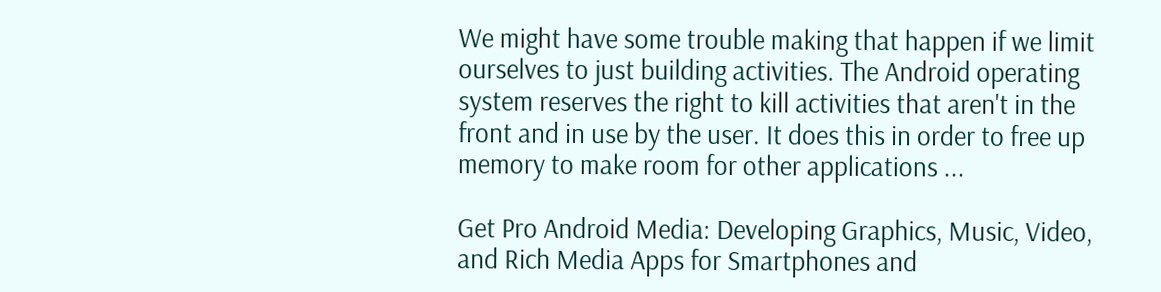We might have some trouble making that happen if we limit ourselves to just building activities. The Android operating system reserves the right to kill activities that aren't in the front and in use by the user. It does this in order to free up memory to make room for other applications ...

Get Pro Android Media: Developing Graphics, Music, Video, and Rich Media Apps for Smartphones and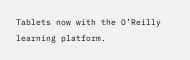Tablets now with the O’Reilly learning platform.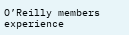O’Reilly members experience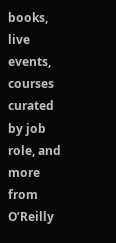books, live events, courses curated by job role, and more from O’Reilly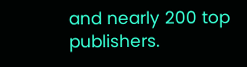and nearly 200 top publishers.